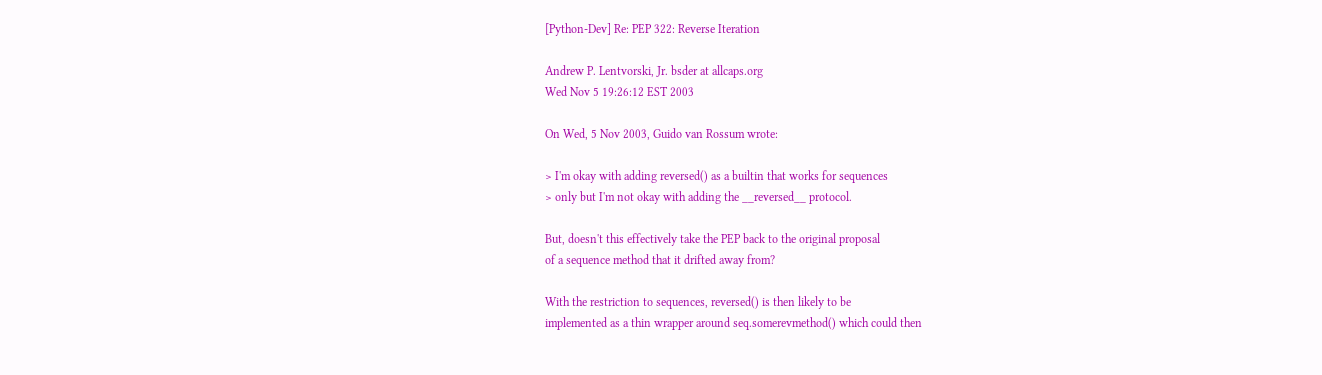[Python-Dev] Re: PEP 322: Reverse Iteration

Andrew P. Lentvorski, Jr. bsder at allcaps.org
Wed Nov 5 19:26:12 EST 2003

On Wed, 5 Nov 2003, Guido van Rossum wrote:

> I'm okay with adding reversed() as a builtin that works for sequences
> only but I'm not okay with adding the __reversed__ protocol.

But, doesn't this effectively take the PEP back to the original proposal
of a sequence method that it drifted away from?

With the restriction to sequences, reversed() is then likely to be
implemented as a thin wrapper around seq.somerevmethod() which could then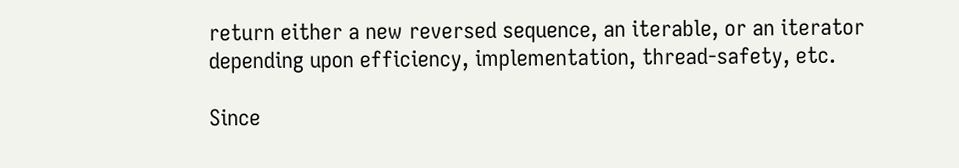return either a new reversed sequence, an iterable, or an iterator
depending upon efficiency, implementation, thread-safety, etc.

Since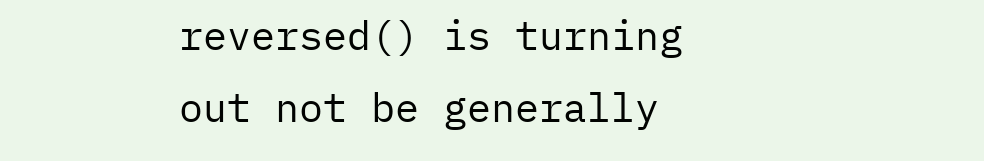reversed() is turning out not be generally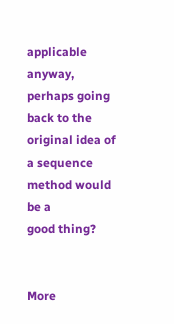applicable anyway,
perhaps going back to the original idea of a sequence method would be a
good thing?


More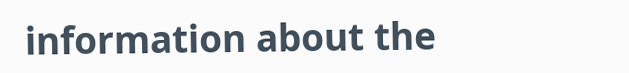information about the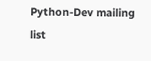Python-Dev mailing list